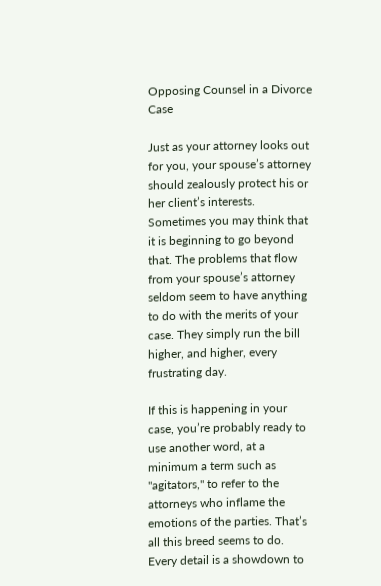Opposing Counsel in a Divorce Case

Just as your attorney looks out for you, your spouse’s attorney should zealously protect his or her client’s interests. Sometimes you may think that it is beginning to go beyond that. The problems that flow from your spouse’s attorney seldom seem to have anything to do with the merits of your case. They simply run the bill higher, and higher, every frustrating day.

If this is happening in your case, you’re probably ready to use another word, at a minimum a term such as "agitators," to refer to the attorneys who inflame the emotions of the parties. That’s all this breed seems to do. Every detail is a showdown to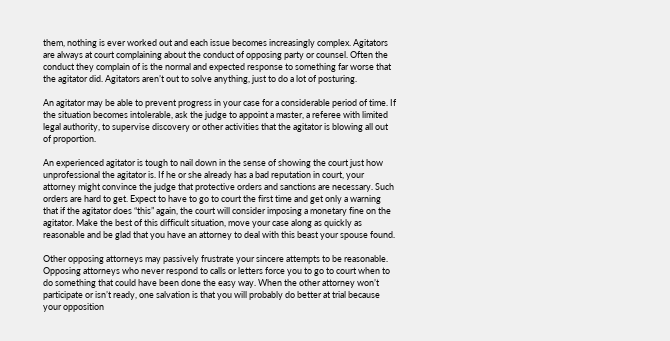them, nothing is ever worked out and each issue becomes increasingly complex. Agitators are always at court complaining about the conduct of opposing party or counsel. Often the conduct they complain of is the normal and expected response to something far worse that the agitator did. Agitators aren’t out to solve anything, just to do a lot of posturing.

An agitator may be able to prevent progress in your case for a considerable period of time. If the situation becomes intolerable, ask the judge to appoint a master, a referee with limited legal authority, to supervise discovery or other activities that the agitator is blowing all out of proportion.

An experienced agitator is tough to nail down in the sense of showing the court just how unprofessional the agitator is. If he or she already has a bad reputation in court, your attorney might convince the judge that protective orders and sanctions are necessary. Such orders are hard to get. Expect to have to go to court the first time and get only a warning that if the agitator does “this” again, the court will consider imposing a monetary fine on the agitator. Make the best of this difficult situation, move your case along as quickly as reasonable and be glad that you have an attorney to deal with this beast your spouse found.

Other opposing attorneys may passively frustrate your sincere attempts to be reasonable. Opposing attorneys who never respond to calls or letters force you to go to court when to do something that could have been done the easy way. When the other attorney won’t participate or isn’t ready, one salvation is that you will probably do better at trial because your opposition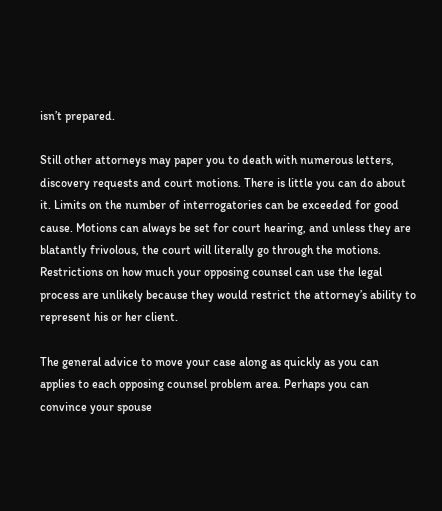isn’t prepared.

Still other attorneys may paper you to death with numerous letters, discovery requests and court motions. There is little you can do about it. Limits on the number of interrogatories can be exceeded for good cause. Motions can always be set for court hearing, and unless they are blatantly frivolous, the court will literally go through the motions. Restrictions on how much your opposing counsel can use the legal process are unlikely because they would restrict the attorney’s ability to represent his or her client.

The general advice to move your case along as quickly as you can applies to each opposing counsel problem area. Perhaps you can convince your spouse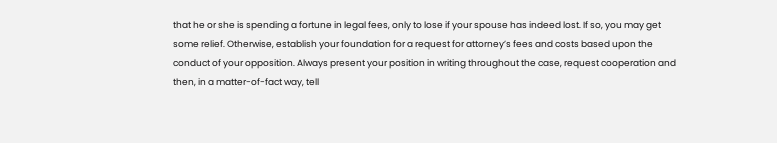that he or she is spending a fortune in legal fees, only to lose if your spouse has indeed lost. If so, you may get some relief. Otherwise, establish your foundation for a request for attorney’s fees and costs based upon the conduct of your opposition. Always present your position in writing throughout the case, request cooperation and then, in a matter-of-fact way, tell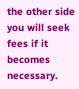the other side you will seek fees if it becomes necessary.